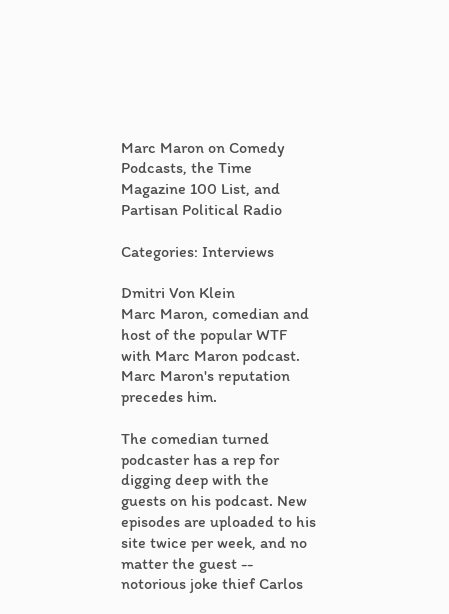Marc Maron on Comedy Podcasts, the Time Magazine 100 List, and Partisan Political Radio

Categories: Interviews

Dmitri Von Klein
Marc Maron, comedian and host of the popular WTF with Marc Maron podcast.
Marc Maron's reputation precedes him.

The comedian turned podcaster has a rep for digging deep with the guests on his podcast. New episodes are uploaded to his site twice per week, and no matter the guest -- notorious joke thief Carlos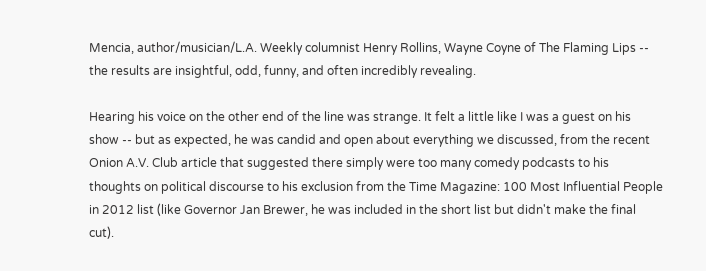Mencia, author/musician/L.A. Weekly columnist Henry Rollins, Wayne Coyne of The Flaming Lips -- the results are insightful, odd, funny, and often incredibly revealing.

Hearing his voice on the other end of the line was strange. It felt a little like I was a guest on his show -- but as expected, he was candid and open about everything we discussed, from the recent Onion A.V. Club article that suggested there simply were too many comedy podcasts to his thoughts on political discourse to his exclusion from the Time Magazine: 100 Most Influential People in 2012 list (like Governor Jan Brewer, he was included in the short list but didn't make the final cut).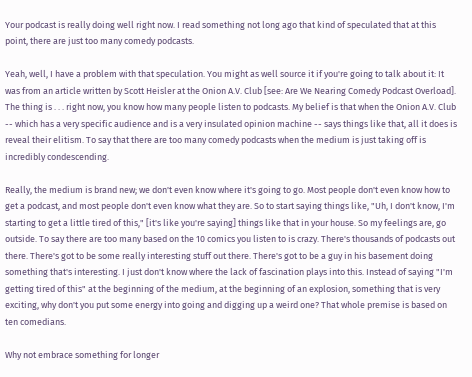Your podcast is really doing well right now. I read something not long ago that kind of speculated that at this point, there are just too many comedy podcasts.

Yeah, well, I have a problem with that speculation. You might as well source it if you're going to talk about it: It was from an article written by Scott Heisler at the Onion A.V. Club [see: Are We Nearing Comedy Podcast Overload]. The thing is . . . right now, you know how many people listen to podcasts. My belief is that when the Onion A.V. Club -- which has a very specific audience and is a very insulated opinion machine -- says things like that, all it does is reveal their elitism. To say that there are too many comedy podcasts when the medium is just taking off is incredibly condescending.

Really, the medium is brand new; we don't even know where it's going to go. Most people don't even know how to get a podcast, and most people don't even know what they are. So to start saying things like, "Uh, I don't know, I'm starting to get a little tired of this," [it's like you're saying] things like that in your house. So my feelings are, go outside. To say there are too many based on the 10 comics you listen to is crazy. There's thousands of podcasts out there. There's got to be some really interesting stuff out there. There's got to be a guy in his basement doing something that's interesting. I just don't know where the lack of fascination plays into this. Instead of saying "I'm getting tired of this" at the beginning of the medium, at the beginning of an explosion, something that is very exciting, why don't you put some energy into going and digging up a weird one? That whole premise is based on ten comedians.

Why not embrace something for longer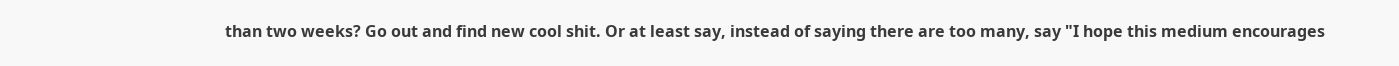than two weeks? Go out and find new cool shit. Or at least say, instead of saying there are too many, say "I hope this medium encourages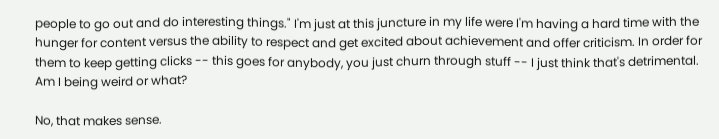people to go out and do interesting things." I'm just at this juncture in my life were I'm having a hard time with the hunger for content versus the ability to respect and get excited about achievement and offer criticism. In order for them to keep getting clicks -- this goes for anybody, you just churn through stuff -- I just think that's detrimental. Am I being weird or what?

No, that makes sense.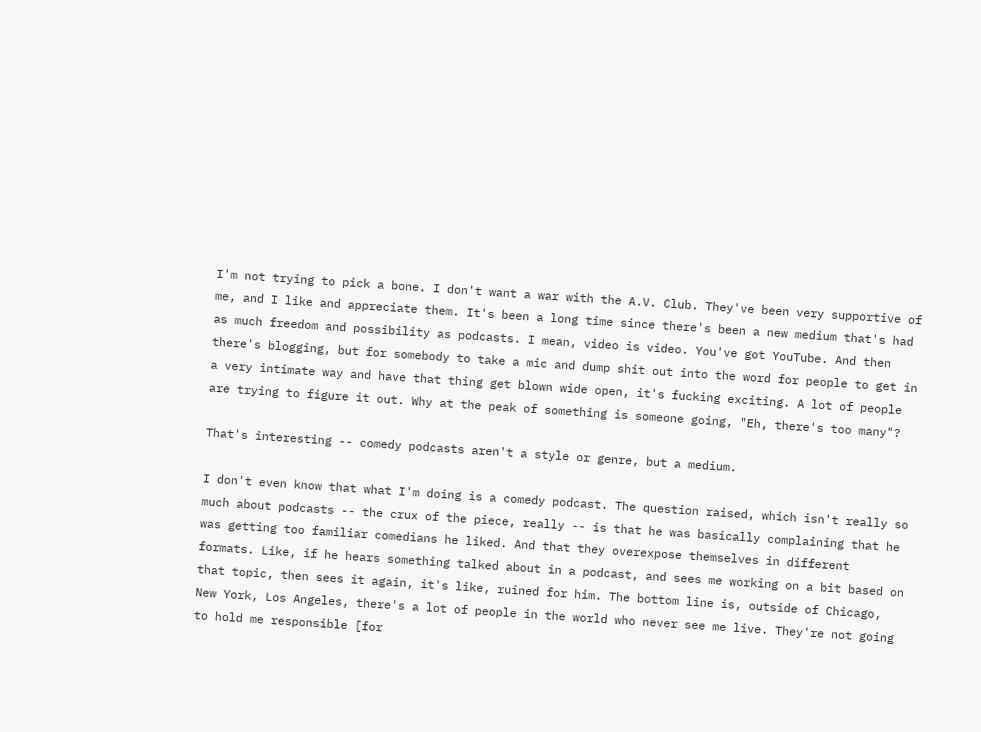I'm not trying to pick a bone. I don't want a war with the A.V. Club. They've been very supportive of me, and I like and appreciate them. It's been a long time since there's been a new medium that's had as much freedom and possibility as podcasts. I mean, video is video. You've got YouTube. And then there's blogging, but for somebody to take a mic and dump shit out into the word for people to get in a very intimate way and have that thing get blown wide open, it's fucking exciting. A lot of people are trying to figure it out. Why at the peak of something is someone going, "Eh, there's too many"?

That's interesting -- comedy podcasts aren't a style or genre, but a medium.

I don't even know that what I'm doing is a comedy podcast. The question raised, which isn't really so much about podcasts -- the crux of the piece, really -- is that he was basically complaining that he was getting too familiar comedians he liked. And that they overexpose themselves in different formats. Like, if he hears something talked about in a podcast, and sees me working on a bit based on that topic, then sees it again, it's like, ruined for him. The bottom line is, outside of Chicago, New York, Los Angeles, there's a lot of people in the world who never see me live. They're not going to hold me responsible [for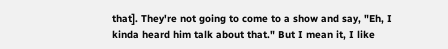that]. They're not going to come to a show and say, "Eh, I kinda heard him talk about that." But I mean it, I like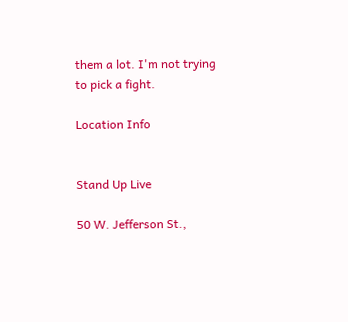them a lot. I'm not trying to pick a fight.

Location Info


Stand Up Live

50 W. Jefferson St.,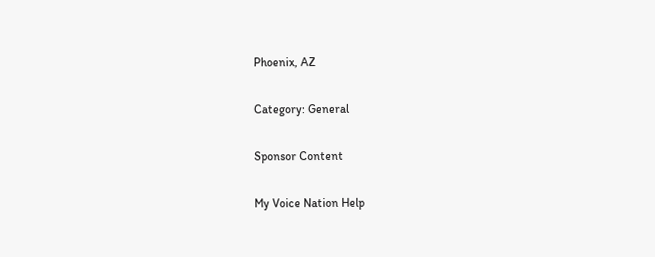Phoenix, AZ

Category: General

Sponsor Content

My Voice Nation Help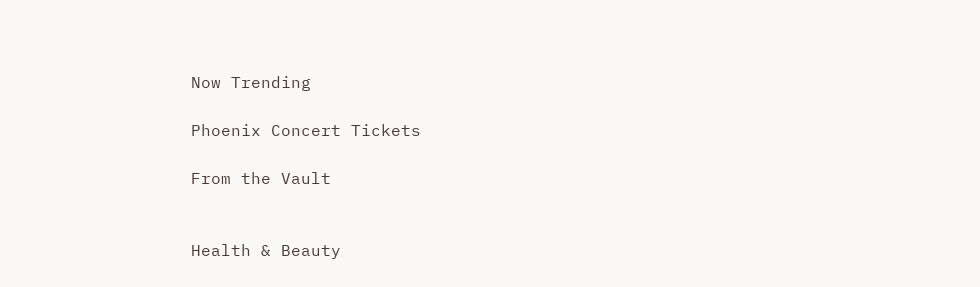Now Trending

Phoenix Concert Tickets

From the Vault


Health & Beauty